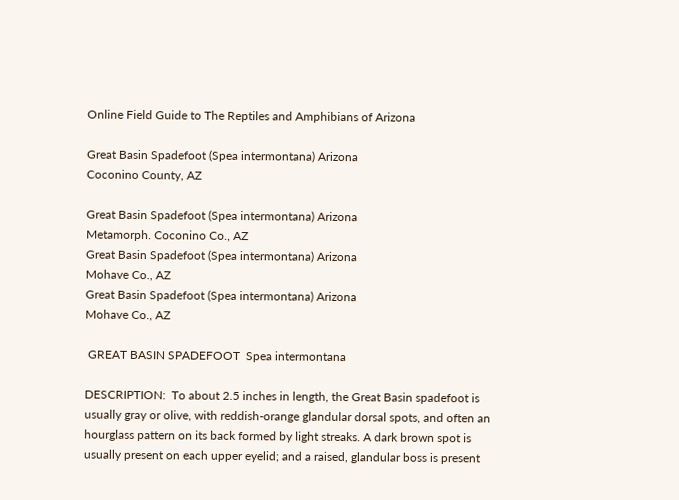Online Field Guide to The Reptiles and Amphibians of Arizona

Great Basin Spadefoot (Spea intermontana) Arizona
Coconino County, AZ

Great Basin Spadefoot (Spea intermontana) Arizona
Metamorph. Coconino Co., AZ
Great Basin Spadefoot (Spea intermontana) Arizona
Mohave Co., AZ
Great Basin Spadefoot (Spea intermontana) Arizona
Mohave Co., AZ

 GREAT BASIN SPADEFOOT  Spea intermontana

DESCRIPTION:  To about 2.5 inches in length, the Great Basin spadefoot is usually gray or olive, with reddish-orange glandular dorsal spots, and often an hourglass pattern on its back formed by light streaks. A dark brown spot is usually present on each upper eyelid; and a raised, glandular boss is present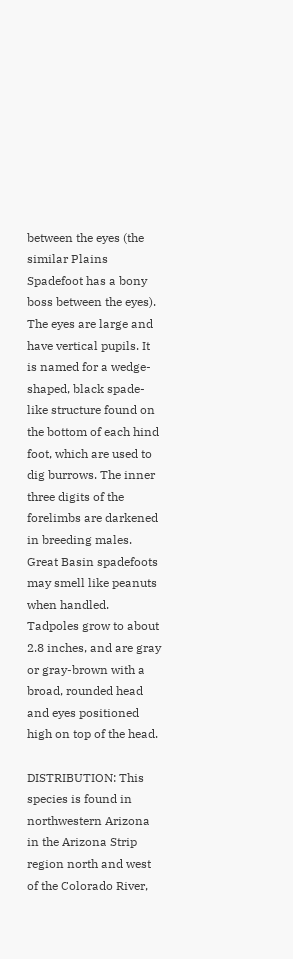between the eyes (the similar Plains Spadefoot has a bony boss between the eyes). The eyes are large and have vertical pupils. It is named for a wedge-shaped, black spade-like structure found on the bottom of each hind foot, which are used to dig burrows. The inner three digits of the forelimbs are darkened in breeding males. Great Basin spadefoots may smell like peanuts when handled.  Tadpoles grow to about 2.8 inches, and are gray or gray-brown with a broad, rounded head and eyes positioned high on top of the head.

DISTRIBUTION: This species is found in northwestern Arizona in the Arizona Strip region north and west of the Colorado River,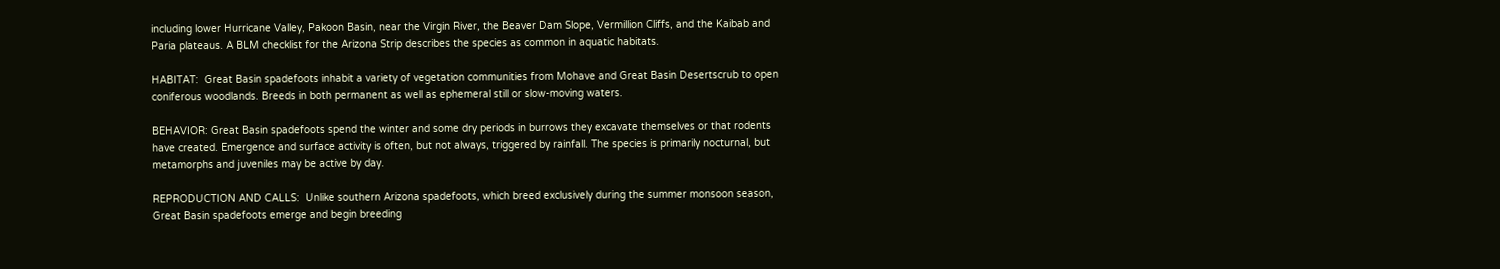including lower Hurricane Valley, Pakoon Basin, near the Virgin River, the Beaver Dam Slope, Vermillion Cliffs, and the Kaibab and Paria plateaus. A BLM checklist for the Arizona Strip describes the species as common in aquatic habitats.

HABITAT:  Great Basin spadefoots inhabit a variety of vegetation communities from Mohave and Great Basin Desertscrub to open coniferous woodlands. Breeds in both permanent as well as ephemeral still or slow-moving waters.

BEHAVIOR: Great Basin spadefoots spend the winter and some dry periods in burrows they excavate themselves or that rodents have created. Emergence and surface activity is often, but not always, triggered by rainfall. The species is primarily nocturnal, but metamorphs and juveniles may be active by day.

REPRODUCTION AND CALLS:  Unlike southern Arizona spadefoots, which breed exclusively during the summer monsoon season, Great Basin spadefoots emerge and begin breeding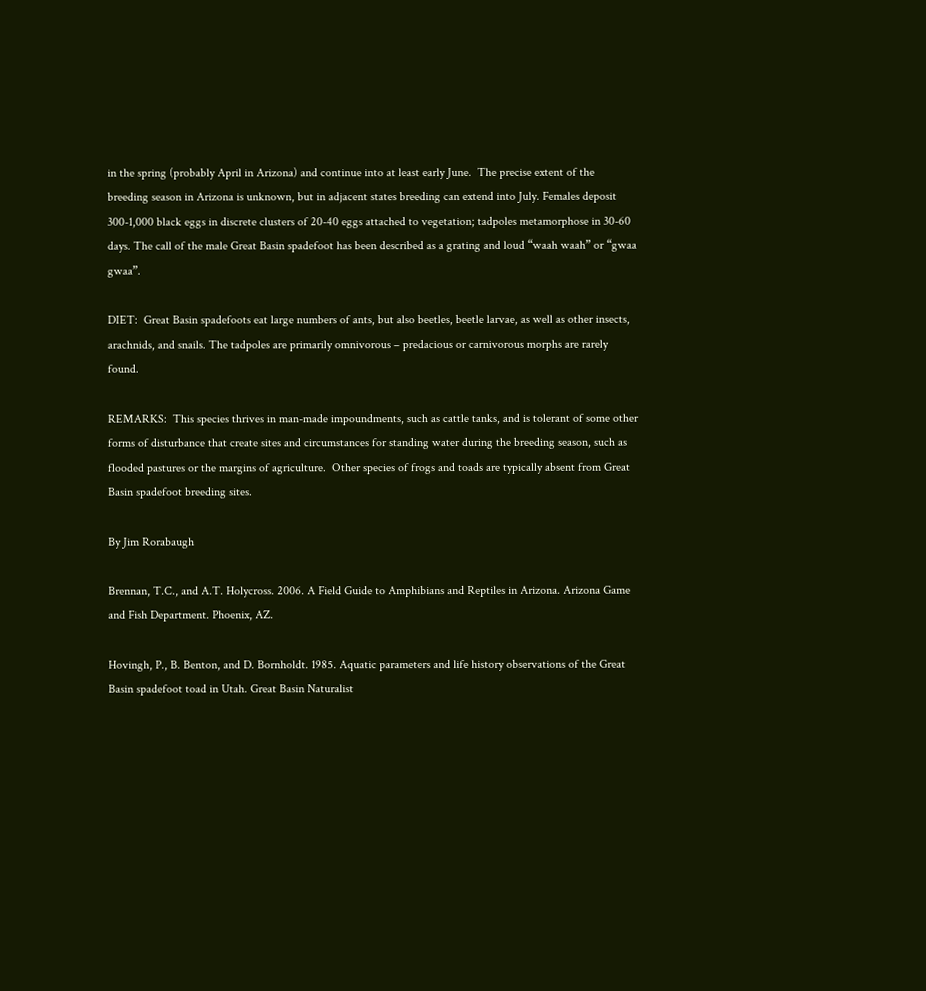in the spring (probably April in Arizona) and continue into at least early June.  The precise extent of the breeding season in Arizona is unknown, but in adjacent states breeding can extend into July. Females deposit 300-1,000 black eggs in discrete clusters of 20-40 eggs attached to vegetation; tadpoles metamorphose in 30-60 days. The call of the male Great Basin spadefoot has been described as a grating and loud “waah waah” or “gwaa gwaa”.

DIET:  Great Basin spadefoots eat large numbers of ants, but also beetles, beetle larvae, as well as other insects, arachnids, and snails. The tadpoles are primarily omnivorous – predacious or carnivorous morphs are rarely found.

REMARKS:  This species thrives in man-made impoundments, such as cattle tanks, and is tolerant of some other forms of disturbance that create sites and circumstances for standing water during the breeding season, such as flooded pastures or the margins of agriculture.  Other species of frogs and toads are typically absent from Great Basin spadefoot breeding sites.

By Jim Rorabaugh

Brennan, T.C., and A.T. Holycross. 2006. A Field Guide to Amphibians and Reptiles in Arizona. Arizona Game and Fish Department. Phoenix, AZ.

Hovingh, P., B. Benton, and D. Bornholdt. 1985. Aquatic parameters and life history observations of the Great Basin spadefoot toad in Utah. Great Basin Naturalist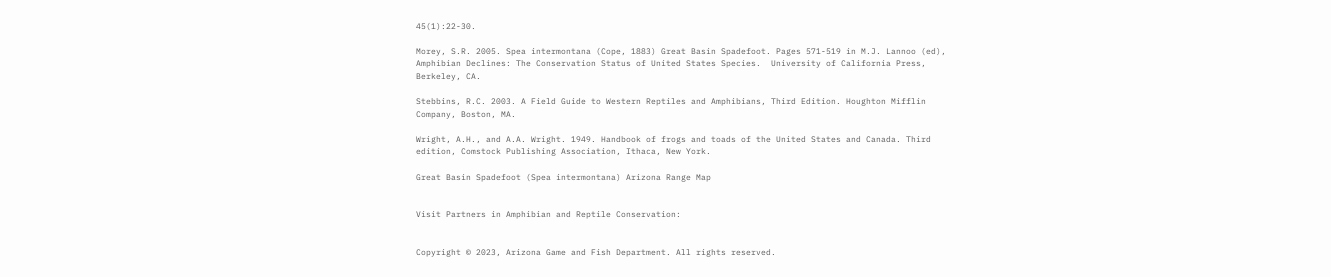45(1):22-30.

Morey, S.R. 2005. Spea intermontana (Cope, 1883) Great Basin Spadefoot. Pages 571-519 in M.J. Lannoo (ed), Amphibian Declines: The Conservation Status of United States Species.  University of California Press, Berkeley, CA.

Stebbins, R.C. 2003. A Field Guide to Western Reptiles and Amphibians, Third Edition. Houghton Mifflin Company, Boston, MA.

Wright, A.H., and A.A. Wright. 1949. Handbook of frogs and toads of the United States and Canada. Third edition, Comstock Publishing Association, Ithaca, New York.

Great Basin Spadefoot (Spea intermontana) Arizona Range Map


Visit Partners in Amphibian and Reptile Conservation:


Copyright © 2023, Arizona Game and Fish Department. All rights reserved.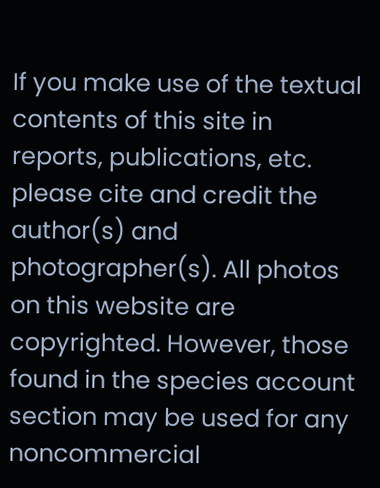If you make use of the textual contents of this site in reports, publications, etc. please cite and credit the author(s) and photographer(s). All photos on this website are copyrighted. However, those found in the species account section may be used for any noncommercial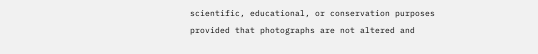scientific, educational, or conservation purposes provided that photographs are not altered and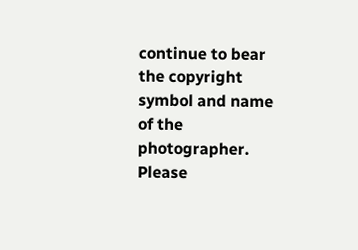continue to bear the copyright symbol and name of the photographer. Please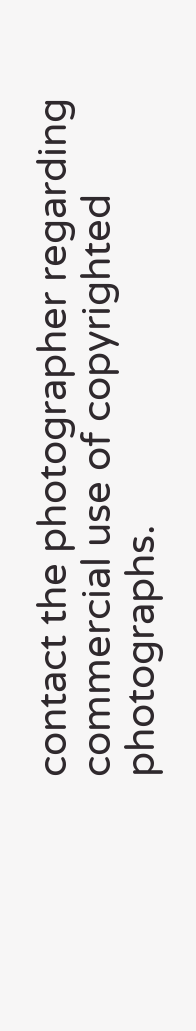contact the photographer regarding commercial use of copyrighted photographs.